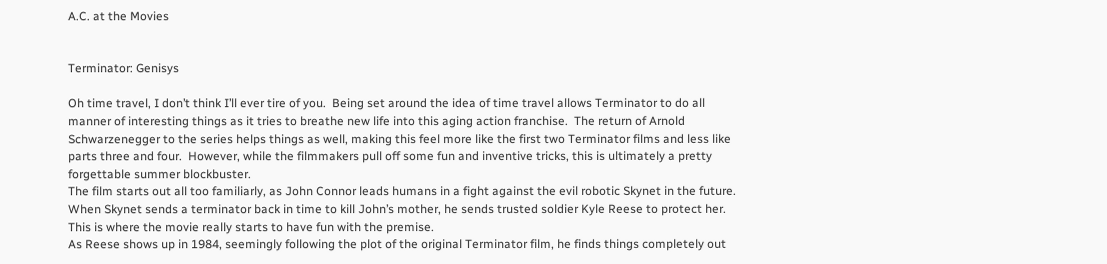A.C. at the Movies


Terminator: Genisys

Oh time travel, I don’t think I’ll ever tire of you.  Being set around the idea of time travel allows Terminator to do all manner of interesting things as it tries to breathe new life into this aging action franchise.  The return of Arnold Schwarzenegger to the series helps things as well, making this feel more like the first two Terminator films and less like parts three and four.  However, while the filmmakers pull off some fun and inventive tricks, this is ultimately a pretty forgettable summer blockbuster.
The film starts out all too familiarly, as John Connor leads humans in a fight against the evil robotic Skynet in the future.  When Skynet sends a terminator back in time to kill John’s mother, he sends trusted soldier Kyle Reese to protect her.  This is where the movie really starts to have fun with the premise.
As Reese shows up in 1984, seemingly following the plot of the original Terminator film, he finds things completely out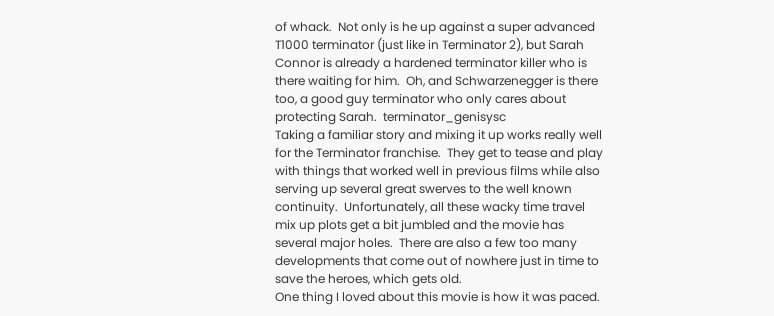of whack.  Not only is he up against a super advanced T1000 terminator (just like in Terminator 2), but Sarah Connor is already a hardened terminator killer who is there waiting for him.  Oh, and Schwarzenegger is there too, a good guy terminator who only cares about protecting Sarah.  terminator_genisysc
Taking a familiar story and mixing it up works really well for the Terminator franchise.  They get to tease and play with things that worked well in previous films while also serving up several great swerves to the well known continuity.  Unfortunately, all these wacky time travel mix up plots get a bit jumbled and the movie has several major holes.  There are also a few too many developments that come out of nowhere just in time to save the heroes, which gets old.
One thing I loved about this movie is how it was paced.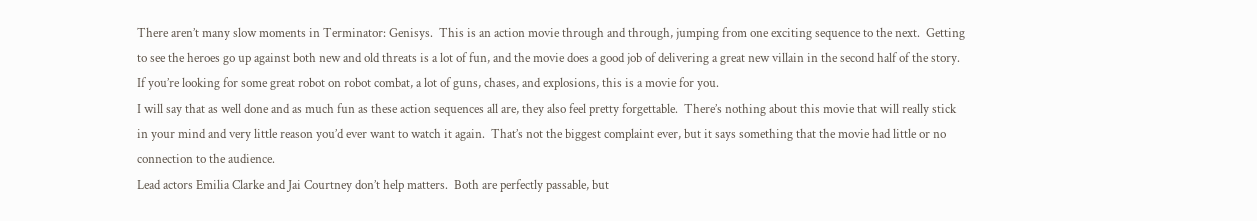There aren’t many slow moments in Terminator: Genisys.  This is an action movie through and through, jumping from one exciting sequence to the next.  Getting to see the heroes go up against both new and old threats is a lot of fun, and the movie does a good job of delivering a great new villain in the second half of the story.  If you’re looking for some great robot on robot combat, a lot of guns, chases, and explosions, this is a movie for you.
I will say that as well done and as much fun as these action sequences all are, they also feel pretty forgettable.  There’s nothing about this movie that will really stick in your mind and very little reason you’d ever want to watch it again.  That’s not the biggest complaint ever, but it says something that the movie had little or no connection to the audience.
Lead actors Emilia Clarke and Jai Courtney don’t help matters.  Both are perfectly passable, but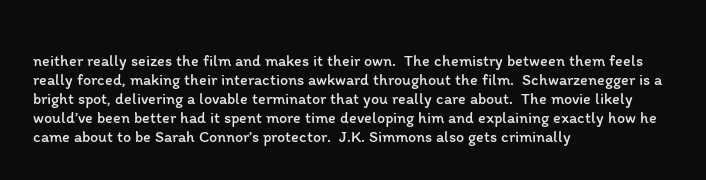neither really seizes the film and makes it their own.  The chemistry between them feels really forced, making their interactions awkward throughout the film.  Schwarzenegger is a bright spot, delivering a lovable terminator that you really care about.  The movie likely would’ve been better had it spent more time developing him and explaining exactly how he came about to be Sarah Connor’s protector.  J.K. Simmons also gets criminally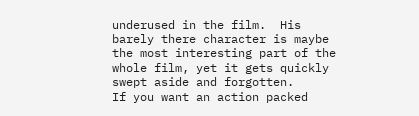underused in the film.  His barely there character is maybe the most interesting part of the whole film, yet it gets quickly swept aside and forgotten.
If you want an action packed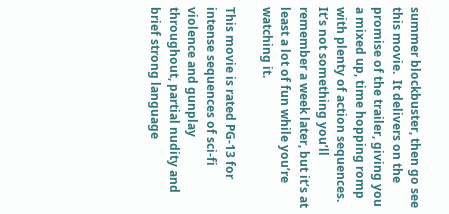summer blockbuster, then go see this movie.  It delivers on the promise of the trailer, giving you a mixed up, time hopping romp with plenty of action sequences.  It’s not something you’ll remember a week later, but it’s at least a lot of fun while you’re watching it.

This movie is rated PG-13 for intense sequences of sci-fi violence and gunplay throughout, partial nudity and brief strong language